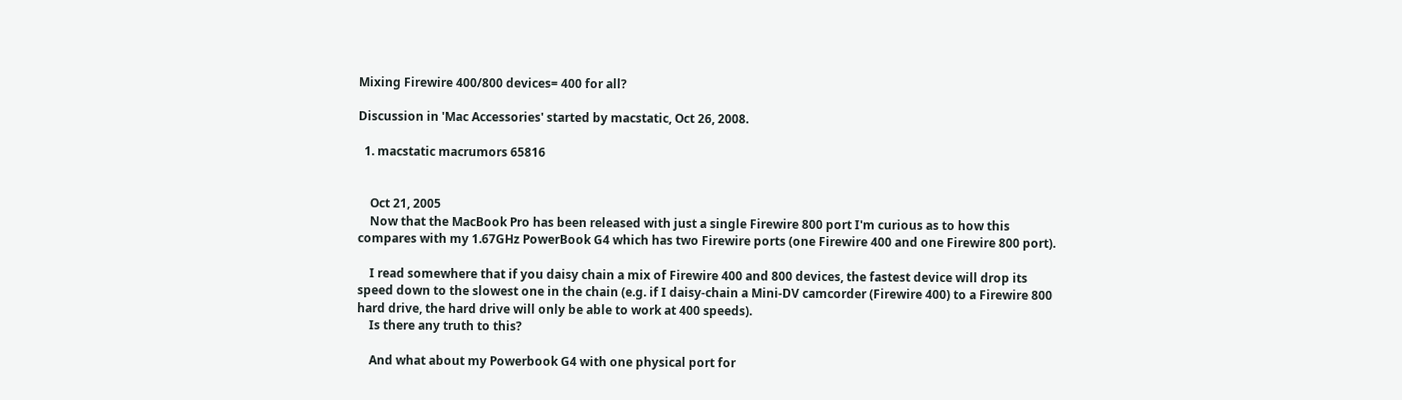Mixing Firewire 400/800 devices= 400 for all?

Discussion in 'Mac Accessories' started by macstatic, Oct 26, 2008.

  1. macstatic macrumors 65816


    Oct 21, 2005
    Now that the MacBook Pro has been released with just a single Firewire 800 port I'm curious as to how this compares with my 1.67GHz PowerBook G4 which has two Firewire ports (one Firewire 400 and one Firewire 800 port).

    I read somewhere that if you daisy chain a mix of Firewire 400 and 800 devices, the fastest device will drop its speed down to the slowest one in the chain (e.g. if I daisy-chain a Mini-DV camcorder (Firewire 400) to a Firewire 800 hard drive, the hard drive will only be able to work at 400 speeds).
    Is there any truth to this?

    And what about my Powerbook G4 with one physical port for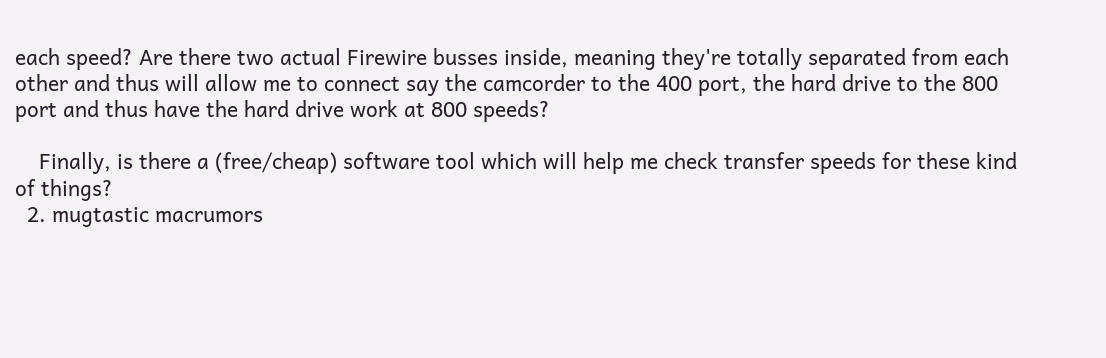each speed? Are there two actual Firewire busses inside, meaning they're totally separated from each other and thus will allow me to connect say the camcorder to the 400 port, the hard drive to the 800 port and thus have the hard drive work at 800 speeds?

    Finally, is there a (free/cheap) software tool which will help me check transfer speeds for these kind of things?
  2. mugtastic macrumors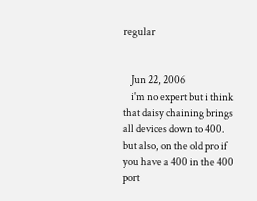regular


    Jun 22, 2006
    i'm no expert but i think that daisy chaining brings all devices down to 400. but also, on the old pro if you have a 400 in the 400 port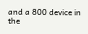and a 800 device in the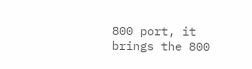800 port, it brings the 800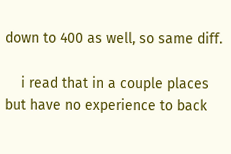down to 400 as well, so same diff.

    i read that in a couple places but have no experience to back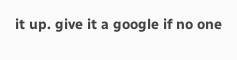it up. give it a google if no one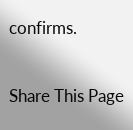confirms.

Share This Page